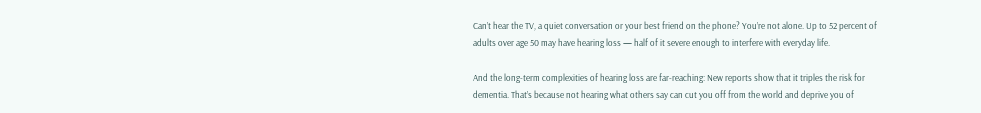Can’t hear the TV, a quiet conversation or your best friend on the phone? You’re not alone. Up to 52 percent of adults over age 50 may have hearing loss — half of it severe enough to interfere with everyday life.

And the long-term complexities of hearing loss are far-reaching: New reports show that it triples the risk for dementia. That’s because not hearing what others say can cut you off from the world and deprive you of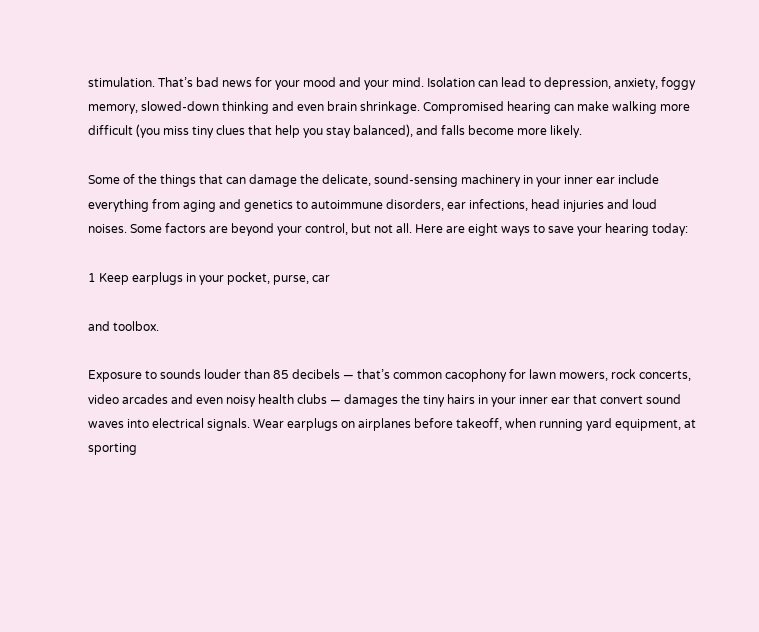stimulation. That’s bad news for your mood and your mind. Isolation can lead to depression, anxiety, foggy memory, slowed-down thinking and even brain shrinkage. Compromised hearing can make walking more difficult (you miss tiny clues that help you stay balanced), and falls become more likely.

Some of the things that can damage the delicate, sound-sensing machinery in your inner ear include everything from aging and genetics to autoimmune disorders, ear infections, head injuries and loud noises. Some factors are beyond your control, but not all. Here are eight ways to save your hearing today:

1 Keep earplugs in your pocket, purse, car

and toolbox.

Exposure to sounds louder than 85 decibels — that’s common cacophony for lawn mowers, rock concerts, video arcades and even noisy health clubs — damages the tiny hairs in your inner ear that convert sound waves into electrical signals. Wear earplugs on airplanes before takeoff, when running yard equipment, at sporting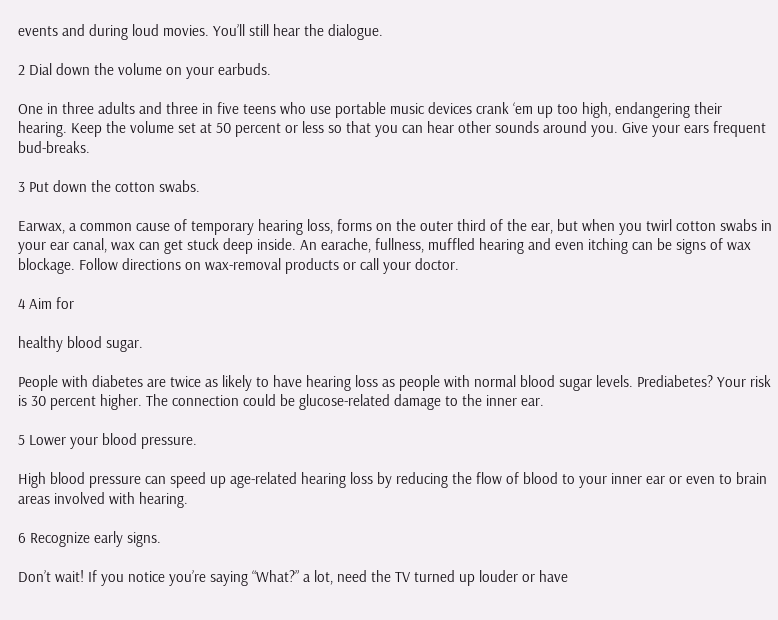events and during loud movies. You’ll still hear the dialogue.

2 Dial down the volume on your earbuds.

One in three adults and three in five teens who use portable music devices crank ‘em up too high, endangering their hearing. Keep the volume set at 50 percent or less so that you can hear other sounds around you. Give your ears frequent bud-breaks.

3 Put down the cotton swabs.

Earwax, a common cause of temporary hearing loss, forms on the outer third of the ear, but when you twirl cotton swabs in your ear canal, wax can get stuck deep inside. An earache, fullness, muffled hearing and even itching can be signs of wax blockage. Follow directions on wax-removal products or call your doctor.

4 Aim for

healthy blood sugar.

People with diabetes are twice as likely to have hearing loss as people with normal blood sugar levels. Prediabetes? Your risk is 30 percent higher. The connection could be glucose-related damage to the inner ear.

5 Lower your blood pressure.

High blood pressure can speed up age-related hearing loss by reducing the flow of blood to your inner ear or even to brain areas involved with hearing.

6 Recognize early signs.

Don’t wait! If you notice you’re saying “What?” a lot, need the TV turned up louder or have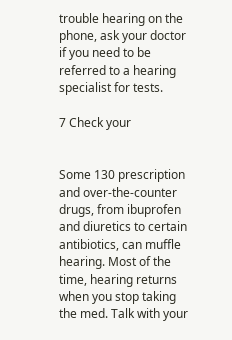trouble hearing on the phone, ask your doctor if you need to be referred to a hearing specialist for tests.

7 Check your


Some 130 prescription and over-the-counter drugs, from ibuprofen and diuretics to certain antibiotics, can muffle hearing. Most of the time, hearing returns when you stop taking the med. Talk with your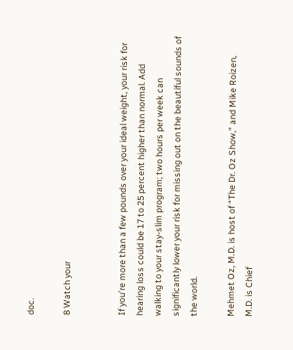doc.

8 Watch your


If you’re more than a few pounds over your ideal weight, your risk for hearing loss could be 17 to 25 percent higher than normal. Add walking to your stay-slim program; two hours per week can significantly lower your risk for missing out on the beautiful sounds of the world.

Mehmet Oz, M.D. is host of “The Dr. Oz Show,” and Mike Roizen, M.D. is Chief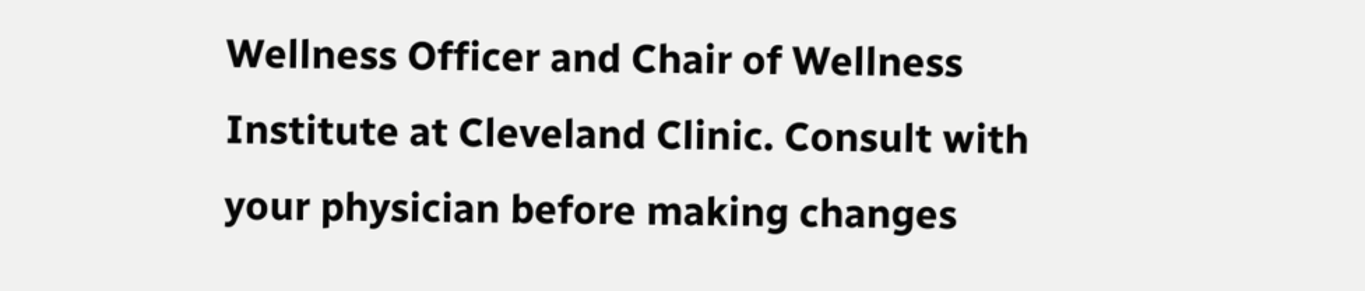Wellness Officer and Chair of Wellness Institute at Cleveland Clinic. Consult with your physician before making changes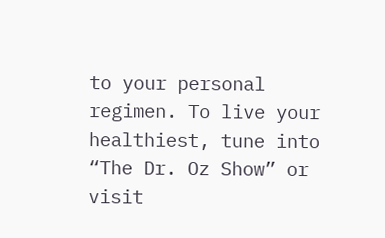to your personal regimen. To live your healthiest, tune into “The Dr. Oz Show” or visit